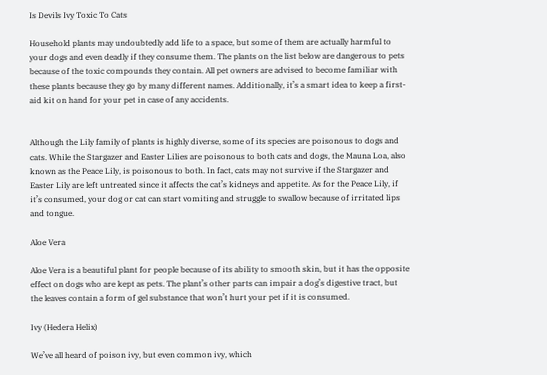Is Devils Ivy Toxic To Cats

Household plants may undoubtedly add life to a space, but some of them are actually harmful to your dogs and even deadly if they consume them. The plants on the list below are dangerous to pets because of the toxic compounds they contain. All pet owners are advised to become familiar with these plants because they go by many different names. Additionally, it’s a smart idea to keep a first-aid kit on hand for your pet in case of any accidents.


Although the Lily family of plants is highly diverse, some of its species are poisonous to dogs and cats. While the Stargazer and Easter Lilies are poisonous to both cats and dogs, the Mauna Loa, also known as the Peace Lily, is poisonous to both. In fact, cats may not survive if the Stargazer and Easter Lily are left untreated since it affects the cat’s kidneys and appetite. As for the Peace Lily, if it’s consumed, your dog or cat can start vomiting and struggle to swallow because of irritated lips and tongue.

Aloe Vera

Aloe Vera is a beautiful plant for people because of its ability to smooth skin, but it has the opposite effect on dogs who are kept as pets. The plant’s other parts can impair a dog’s digestive tract, but the leaves contain a form of gel substance that won’t hurt your pet if it is consumed.

Ivy (Hedera Helix)

We’ve all heard of poison ivy, but even common ivy, which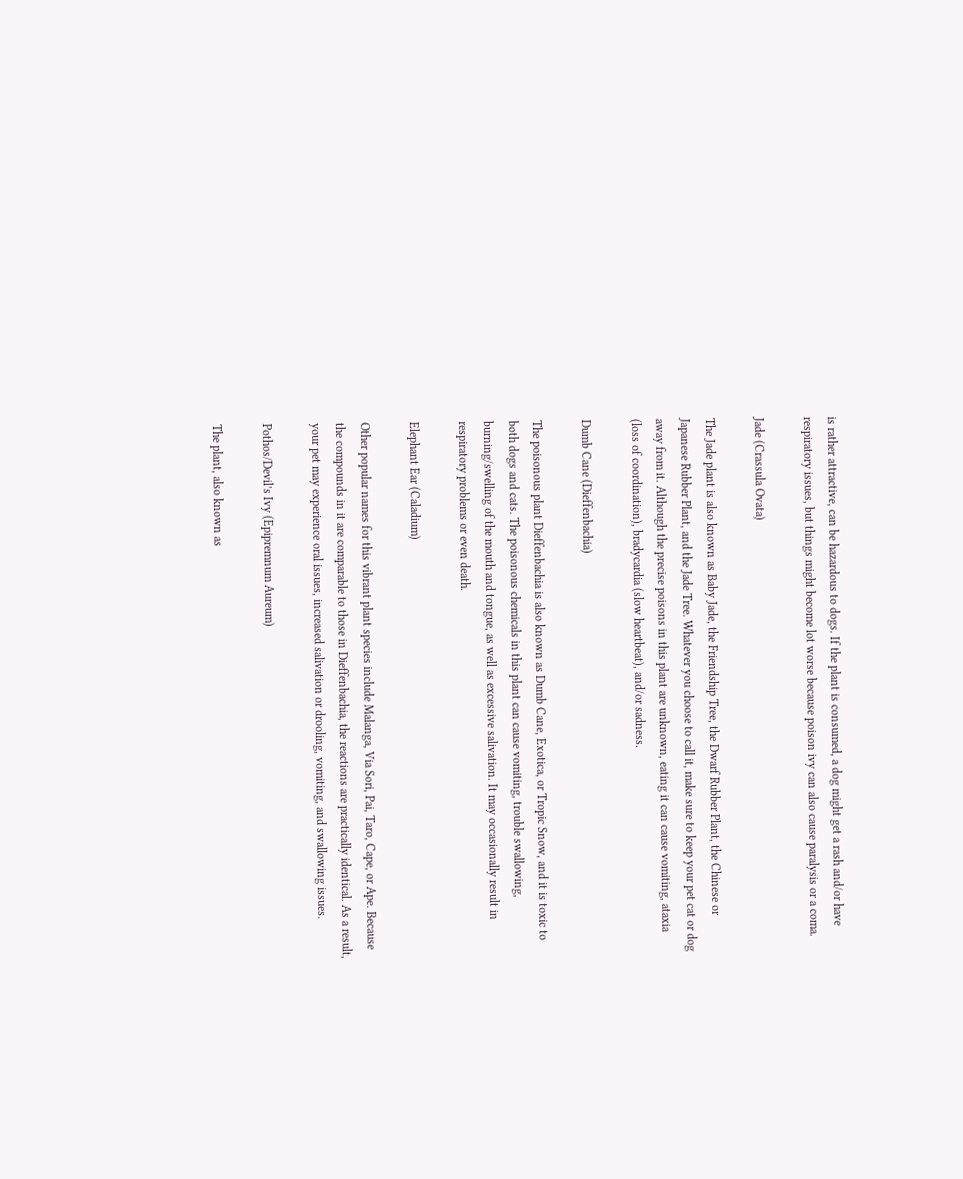is rather attractive, can be hazardous to dogs. If the plant is consumed, a dog might get a rash and/or have respiratory issues, but things might become lot worse because poison ivy can also cause paralysis or a coma.

Jade (Crassula Ovata)

The Jade plant is also known as Baby Jade, the Friendship Tree, the Dwarf Rubber Plant, the Chinese or Japanese Rubber Plant, and the Jade Tree. Whatever you choose to call it, make sure to keep your pet cat or dog away from it. Although the precise poisons in this plant are unknown, eating it can cause vomiting, ataxia (loss of coordination), bradycardia (slow heartbeat), and/or sadness.

Dumb Cane (Dieffenbachia)

The poisonous plant Dieffenbachia is also known as Dumb Cane, Exotica, or Tropic Snow, and it is toxic to both dogs and cats. The poisonous chemicals in this plant can cause vomiting, trouble swallowing, burning/swelling of the mouth and tongue, as well as excessive salivation. It may occasionally result in respiratory problems or even death.

Elephant Ear (Caladium)

Other popular names for this vibrant plant species include Malanga, Via Sori, Pai, Taro, Cape, or Ape. Because the compounds in it are comparable to those in Dieffenbachia, the reactions are practically identical. As a result, your pet may experience oral issues, increased salivation or drooling, vomiting, and swallowing issues.

Pothos/Devil’s Ivy (Epipremnum Aureum)

The plant, also known as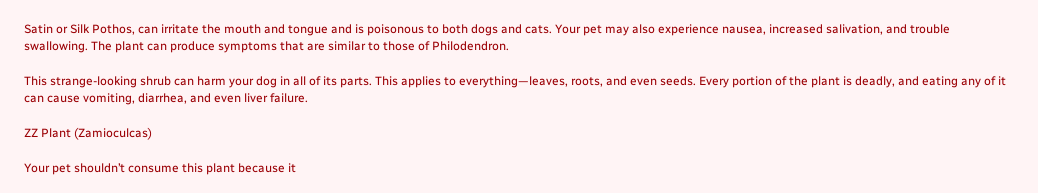Satin or Silk Pothos, can irritate the mouth and tongue and is poisonous to both dogs and cats. Your pet may also experience nausea, increased salivation, and trouble swallowing. The plant can produce symptoms that are similar to those of Philodendron.

This strange-looking shrub can harm your dog in all of its parts. This applies to everything—leaves, roots, and even seeds. Every portion of the plant is deadly, and eating any of it can cause vomiting, diarrhea, and even liver failure.

ZZ Plant (Zamioculcas)

Your pet shouldn’t consume this plant because it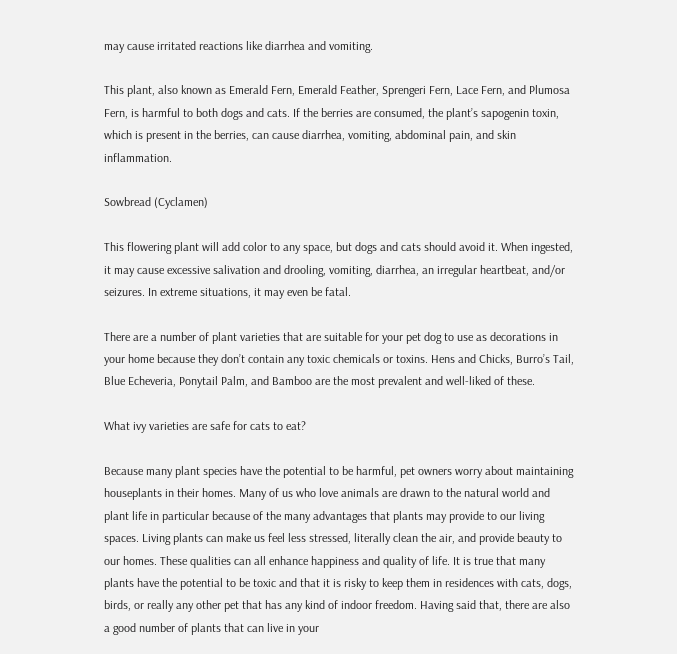may cause irritated reactions like diarrhea and vomiting.

This plant, also known as Emerald Fern, Emerald Feather, Sprengeri Fern, Lace Fern, and Plumosa Fern, is harmful to both dogs and cats. If the berries are consumed, the plant’s sapogenin toxin, which is present in the berries, can cause diarrhea, vomiting, abdominal pain, and skin inflammation.

Sowbread (Cyclamen)

This flowering plant will add color to any space, but dogs and cats should avoid it. When ingested, it may cause excessive salivation and drooling, vomiting, diarrhea, an irregular heartbeat, and/or seizures. In extreme situations, it may even be fatal.

There are a number of plant varieties that are suitable for your pet dog to use as decorations in your home because they don’t contain any toxic chemicals or toxins. Hens and Chicks, Burro’s Tail, Blue Echeveria, Ponytail Palm, and Bamboo are the most prevalent and well-liked of these.

What ivy varieties are safe for cats to eat?

Because many plant species have the potential to be harmful, pet owners worry about maintaining houseplants in their homes. Many of us who love animals are drawn to the natural world and plant life in particular because of the many advantages that plants may provide to our living spaces. Living plants can make us feel less stressed, literally clean the air, and provide beauty to our homes. These qualities can all enhance happiness and quality of life. It is true that many plants have the potential to be toxic and that it is risky to keep them in residences with cats, dogs, birds, or really any other pet that has any kind of indoor freedom. Having said that, there are also a good number of plants that can live in your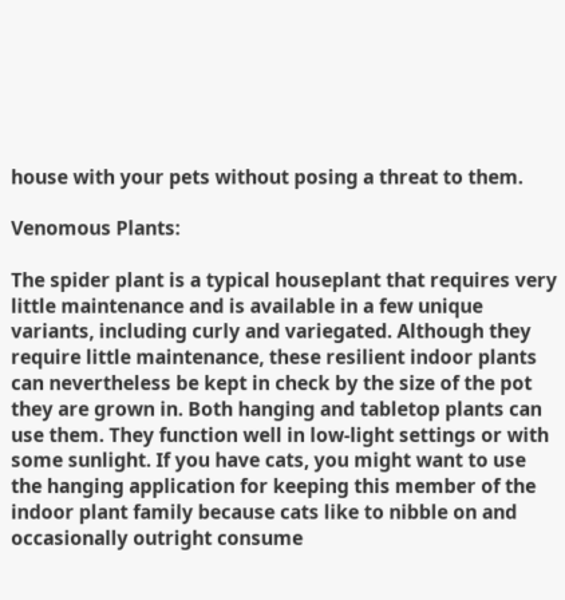house with your pets without posing a threat to them.

Venomous Plants:

The spider plant is a typical houseplant that requires very little maintenance and is available in a few unique variants, including curly and variegated. Although they require little maintenance, these resilient indoor plants can nevertheless be kept in check by the size of the pot they are grown in. Both hanging and tabletop plants can use them. They function well in low-light settings or with some sunlight. If you have cats, you might want to use the hanging application for keeping this member of the indoor plant family because cats like to nibble on and occasionally outright consume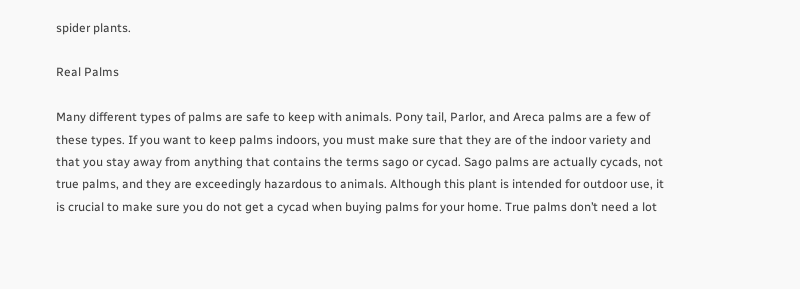spider plants.

Real Palms

Many different types of palms are safe to keep with animals. Pony tail, Parlor, and Areca palms are a few of these types. If you want to keep palms indoors, you must make sure that they are of the indoor variety and that you stay away from anything that contains the terms sago or cycad. Sago palms are actually cycads, not true palms, and they are exceedingly hazardous to animals. Although this plant is intended for outdoor use, it is crucial to make sure you do not get a cycad when buying palms for your home. True palms don’t need a lot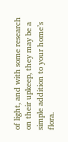of light, and with some research on their upkeep, they may be a simple addition to your home’s flora.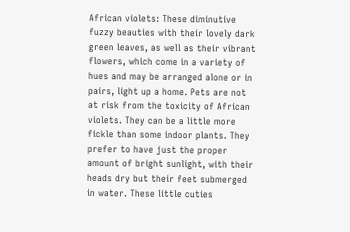African violets: These diminutive fuzzy beauties with their lovely dark green leaves, as well as their vibrant flowers, which come in a variety of hues and may be arranged alone or in pairs, light up a home. Pets are not at risk from the toxicity of African violets. They can be a little more fickle than some indoor plants. They prefer to have just the proper amount of bright sunlight, with their heads dry but their feet submerged in water. These little cuties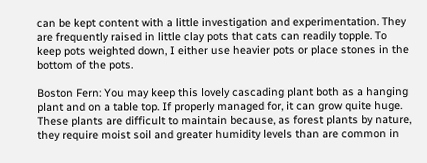can be kept content with a little investigation and experimentation. They are frequently raised in little clay pots that cats can readily topple. To keep pots weighted down, I either use heavier pots or place stones in the bottom of the pots.

Boston Fern: You may keep this lovely cascading plant both as a hanging plant and on a table top. If properly managed for, it can grow quite huge. These plants are difficult to maintain because, as forest plants by nature, they require moist soil and greater humidity levels than are common in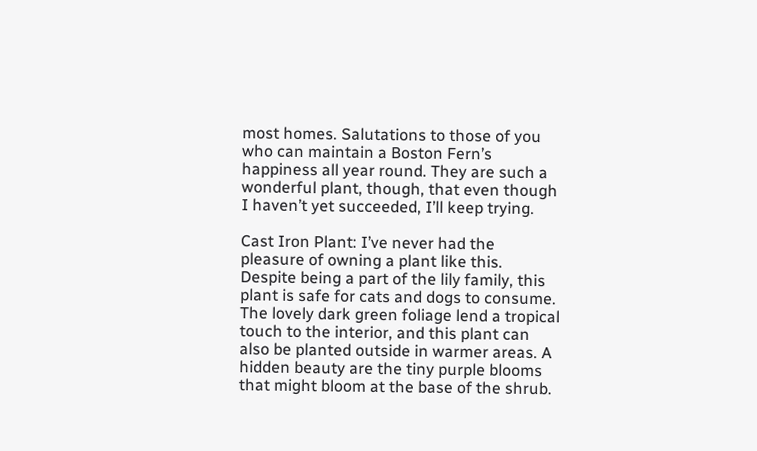most homes. Salutations to those of you who can maintain a Boston Fern’s happiness all year round. They are such a wonderful plant, though, that even though I haven’t yet succeeded, I’ll keep trying.

Cast Iron Plant: I’ve never had the pleasure of owning a plant like this. Despite being a part of the lily family, this plant is safe for cats and dogs to consume. The lovely dark green foliage lend a tropical touch to the interior, and this plant can also be planted outside in warmer areas. A hidden beauty are the tiny purple blooms that might bloom at the base of the shrub.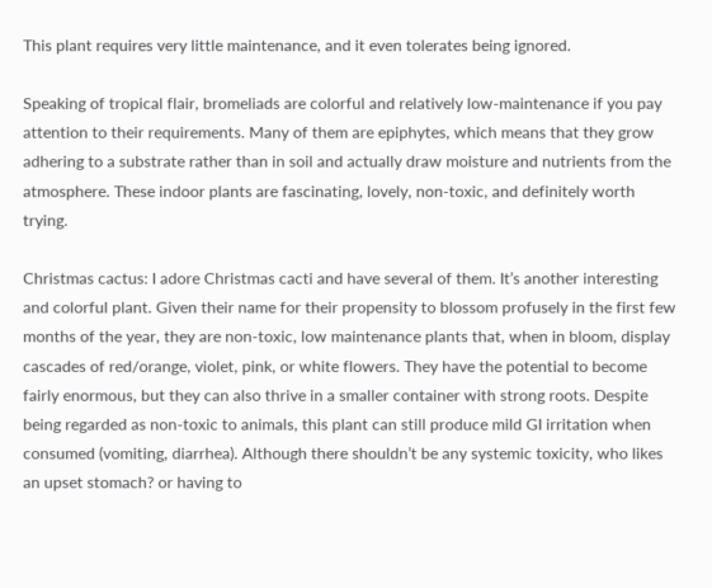This plant requires very little maintenance, and it even tolerates being ignored.

Speaking of tropical flair, bromeliads are colorful and relatively low-maintenance if you pay attention to their requirements. Many of them are epiphytes, which means that they grow adhering to a substrate rather than in soil and actually draw moisture and nutrients from the atmosphere. These indoor plants are fascinating, lovely, non-toxic, and definitely worth trying.

Christmas cactus: I adore Christmas cacti and have several of them. It’s another interesting and colorful plant. Given their name for their propensity to blossom profusely in the first few months of the year, they are non-toxic, low maintenance plants that, when in bloom, display cascades of red/orange, violet, pink, or white flowers. They have the potential to become fairly enormous, but they can also thrive in a smaller container with strong roots. Despite being regarded as non-toxic to animals, this plant can still produce mild GI irritation when consumed (vomiting, diarrhea). Although there shouldn’t be any systemic toxicity, who likes an upset stomach? or having to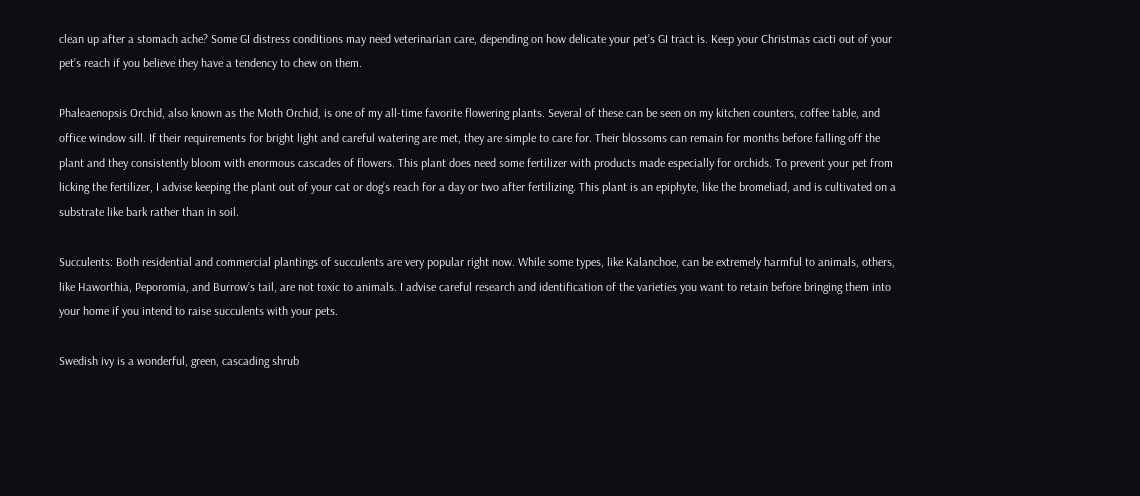clean up after a stomach ache? Some GI distress conditions may need veterinarian care, depending on how delicate your pet’s GI tract is. Keep your Christmas cacti out of your pet’s reach if you believe they have a tendency to chew on them.

Phaleaenopsis Orchid, also known as the Moth Orchid, is one of my all-time favorite flowering plants. Several of these can be seen on my kitchen counters, coffee table, and office window sill. If their requirements for bright light and careful watering are met, they are simple to care for. Their blossoms can remain for months before falling off the plant and they consistently bloom with enormous cascades of flowers. This plant does need some fertilizer with products made especially for orchids. To prevent your pet from licking the fertilizer, I advise keeping the plant out of your cat or dog’s reach for a day or two after fertilizing. This plant is an epiphyte, like the bromeliad, and is cultivated on a substrate like bark rather than in soil.

Succulents: Both residential and commercial plantings of succulents are very popular right now. While some types, like Kalanchoe, can be extremely harmful to animals, others, like Haworthia, Peporomia, and Burrow’s tail, are not toxic to animals. I advise careful research and identification of the varieties you want to retain before bringing them into your home if you intend to raise succulents with your pets.

Swedish ivy is a wonderful, green, cascading shrub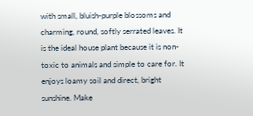with small, bluish-purple blossoms and charming, round, softly serrated leaves. It is the ideal house plant because it is non-toxic to animals and simple to care for. It enjoys loamy soil and direct, bright sunshine. Make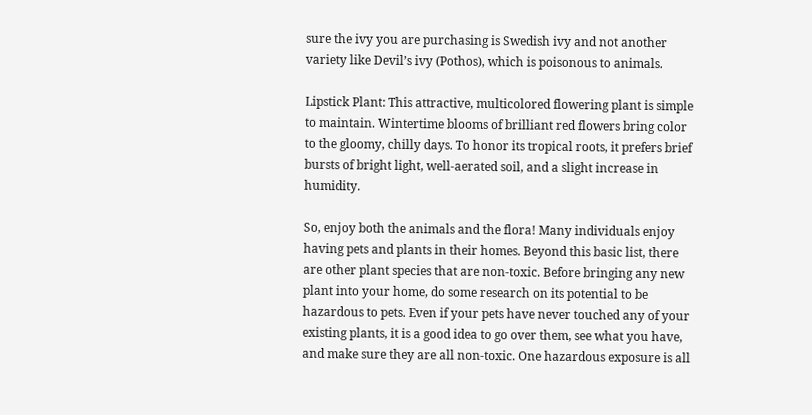sure the ivy you are purchasing is Swedish ivy and not another variety like Devil’s ivy (Pothos), which is poisonous to animals.

Lipstick Plant: This attractive, multicolored flowering plant is simple to maintain. Wintertime blooms of brilliant red flowers bring color to the gloomy, chilly days. To honor its tropical roots, it prefers brief bursts of bright light, well-aerated soil, and a slight increase in humidity.

So, enjoy both the animals and the flora! Many individuals enjoy having pets and plants in their homes. Beyond this basic list, there are other plant species that are non-toxic. Before bringing any new plant into your home, do some research on its potential to be hazardous to pets. Even if your pets have never touched any of your existing plants, it is a good idea to go over them, see what you have, and make sure they are all non-toxic. One hazardous exposure is all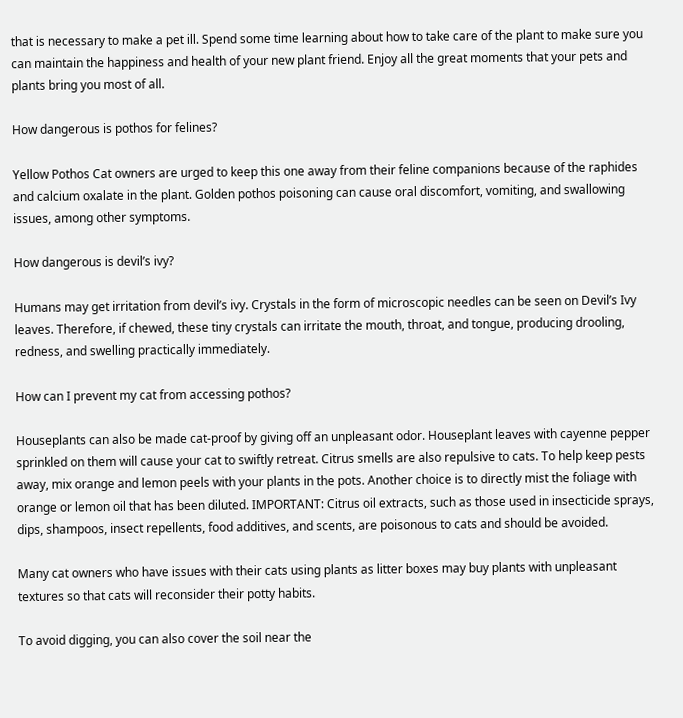that is necessary to make a pet ill. Spend some time learning about how to take care of the plant to make sure you can maintain the happiness and health of your new plant friend. Enjoy all the great moments that your pets and plants bring you most of all.

How dangerous is pothos for felines?

Yellow Pothos Cat owners are urged to keep this one away from their feline companions because of the raphides and calcium oxalate in the plant. Golden pothos poisoning can cause oral discomfort, vomiting, and swallowing issues, among other symptoms.

How dangerous is devil’s ivy?

Humans may get irritation from devil’s ivy. Crystals in the form of microscopic needles can be seen on Devil’s Ivy leaves. Therefore, if chewed, these tiny crystals can irritate the mouth, throat, and tongue, producing drooling, redness, and swelling practically immediately.

How can I prevent my cat from accessing pothos?

Houseplants can also be made cat-proof by giving off an unpleasant odor. Houseplant leaves with cayenne pepper sprinkled on them will cause your cat to swiftly retreat. Citrus smells are also repulsive to cats. To help keep pests away, mix orange and lemon peels with your plants in the pots. Another choice is to directly mist the foliage with orange or lemon oil that has been diluted. IMPORTANT: Citrus oil extracts, such as those used in insecticide sprays, dips, shampoos, insect repellents, food additives, and scents, are poisonous to cats and should be avoided.

Many cat owners who have issues with their cats using plants as litter boxes may buy plants with unpleasant textures so that cats will reconsider their potty habits.

To avoid digging, you can also cover the soil near the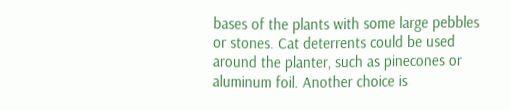bases of the plants with some large pebbles or stones. Cat deterrents could be used around the planter, such as pinecones or aluminum foil. Another choice is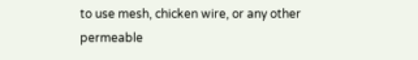to use mesh, chicken wire, or any other permeable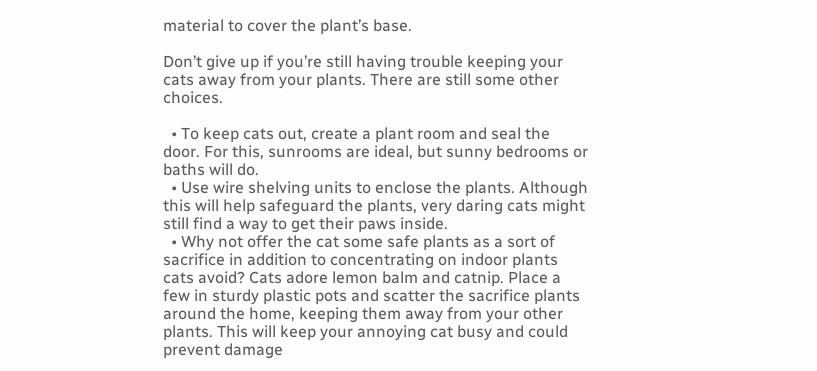material to cover the plant’s base.

Don’t give up if you’re still having trouble keeping your cats away from your plants. There are still some other choices.

  • To keep cats out, create a plant room and seal the door. For this, sunrooms are ideal, but sunny bedrooms or baths will do.
  • Use wire shelving units to enclose the plants. Although this will help safeguard the plants, very daring cats might still find a way to get their paws inside.
  • Why not offer the cat some safe plants as a sort of sacrifice in addition to concentrating on indoor plants cats avoid? Cats adore lemon balm and catnip. Place a few in sturdy plastic pots and scatter the sacrifice plants around the home, keeping them away from your other plants. This will keep your annoying cat busy and could prevent damage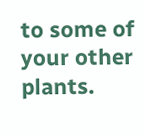to some of your other plants.